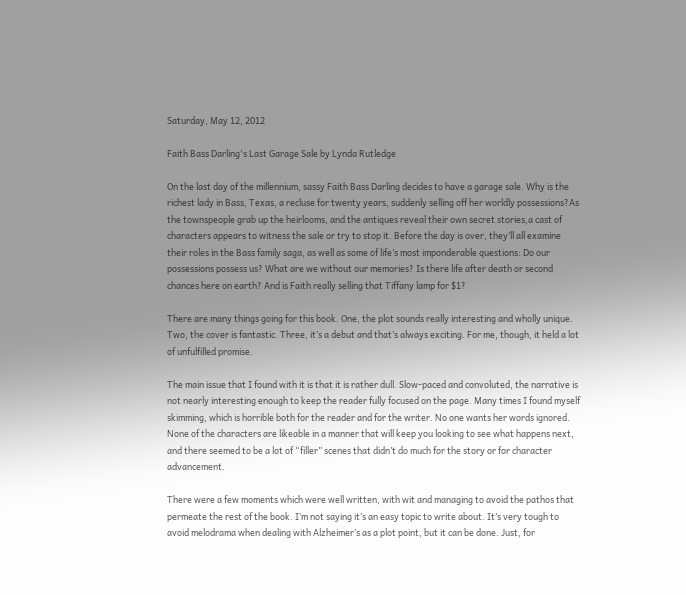Saturday, May 12, 2012

Faith Bass Darling's Last Garage Sale by Lynda Rutledge

On the last day of the millennium, sassy Faith Bass Darling decides to have a garage sale. Why is the richest lady in Bass, Texas, a recluse for twenty years, suddenly selling off her worldly possessions?As the townspeople grab up the heirlooms, and the antiques reveal their own secret stories,a cast of characters appears to witness the sale or try to stop it. Before the day is over, they’ll all examine their roles in the Bass family saga, as well as some of life’s most imponderable questions: Do our possessions possess us? What are we without our memories? Is there life after death or second chances here on earth? And is Faith really selling that Tiffany lamp for $1?

There are many things going for this book. One, the plot sounds really interesting and wholly unique. Two, the cover is fantastic. Three, it’s a debut and that’s always exciting. For me, though, it held a lot of unfulfilled promise.

The main issue that I found with it is that it is rather dull. Slow-paced and convoluted, the narrative is not nearly interesting enough to keep the reader fully focused on the page. Many times I found myself skimming, which is horrible both for the reader and for the writer. No one wants her words ignored. None of the characters are likeable in a manner that will keep you looking to see what happens next, and there seemed to be a lot of “filler” scenes that didn’t do much for the story or for character advancement.

There were a few moments which were well written, with wit and managing to avoid the pathos that permeate the rest of the book. I’m not saying it’s an easy topic to write about. It’s very tough to avoid melodrama when dealing with Alzheimer’s as a plot point, but it can be done. Just, for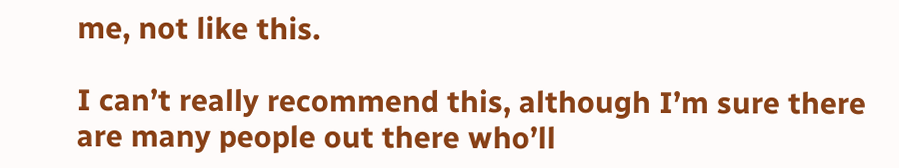me, not like this.

I can’t really recommend this, although I’m sure there are many people out there who’ll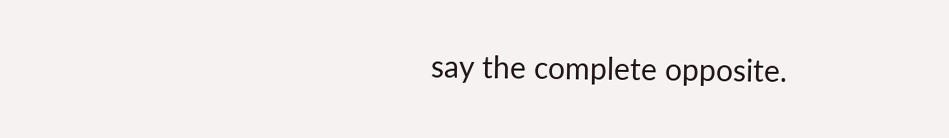say the complete opposite.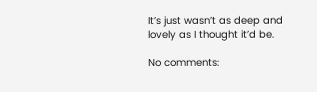It’s just wasn’t as deep and lovely as I thought it’d be.

No comments: